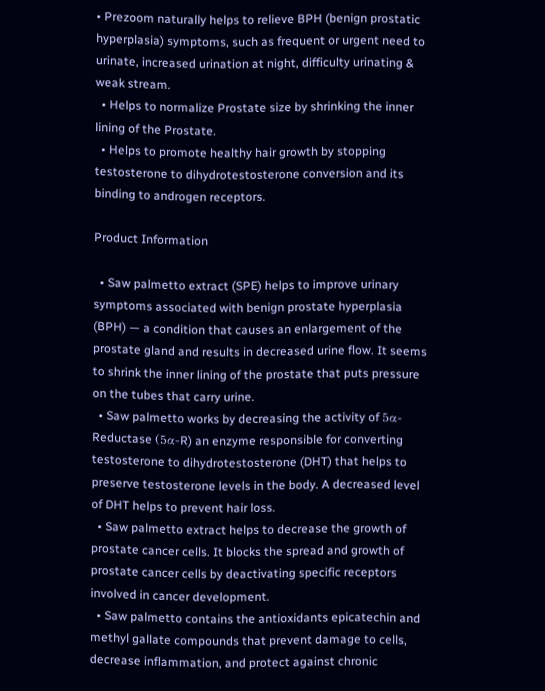• Prezoom naturally helps to relieve BPH (benign prostatic hyperplasia) symptoms, such as frequent or urgent need to urinate, increased urination at night, difficulty urinating & weak stream.
  • Helps to normalize Prostate size by shrinking the inner lining of the Prostate.
  • Helps to promote healthy hair growth by stopping testosterone to dihydrotestosterone conversion and its binding to androgen receptors.

Product Information

  • Saw palmetto extract (SPE) helps to improve urinary symptoms associated with benign prostate hyperplasia (BPH) — a condition that causes an enlargement of the prostate gland and results in decreased urine flow. It seems to shrink the inner lining of the prostate that puts pressure on the tubes that carry urine.
  • Saw palmetto works by decreasing the activity of 5α-Reductase (5α-R) an enzyme responsible for converting testosterone to dihydrotestosterone (DHT) that helps to preserve testosterone levels in the body. A decreased level of DHT helps to prevent hair loss.
  • Saw palmetto extract helps to decrease the growth of prostate cancer cells. It blocks the spread and growth of prostate cancer cells by deactivating specific receptors involved in cancer development.
  • Saw palmetto contains the antioxidants epicatechin and methyl gallate compounds that prevent damage to cells, decrease inflammation, and protect against chronic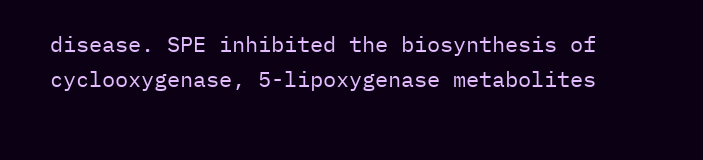disease. SPE inhibited the biosynthesis of cyclooxygenase, 5-lipoxygenase metabolites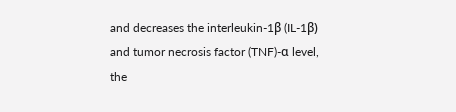and decreases the interleukin-1β (IL-1β) and tumor necrosis factor (TNF)-α level, the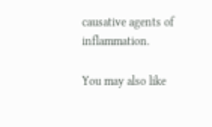causative agents of inflammation.

You may also like